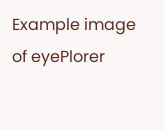Example image of eyePlorer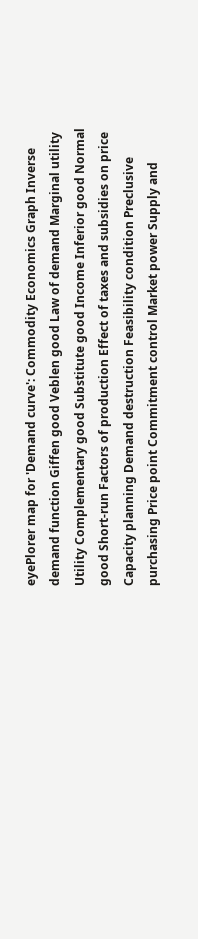eyePlorer map for 'Demand curve': Commodity Economics Graph Inverse demand function Giffen good Veblen good Law of demand Marginal utility Utility Complementary good Substitute good Income Inferior good Normal good Short-run Factors of production Effect of taxes and subsidies on price Capacity planning Demand destruction Feasibility condition Preclusive purchasing Price point Commitment control Market power Supply and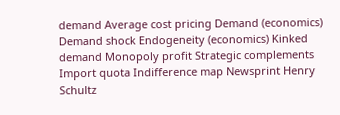demand Average cost pricing Demand (economics) Demand shock Endogeneity (economics) Kinked demand Monopoly profit Strategic complements Import quota Indifference map Newsprint Henry Schultz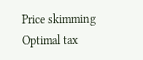Price skimming Optimal tax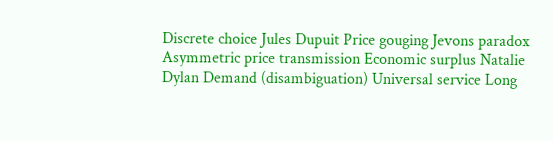Discrete choice Jules Dupuit Price gouging Jevons paradox Asymmetric price transmission Economic surplus Natalie Dylan Demand (disambiguation) Universal service Long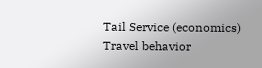Tail Service (economics) Travel behavior